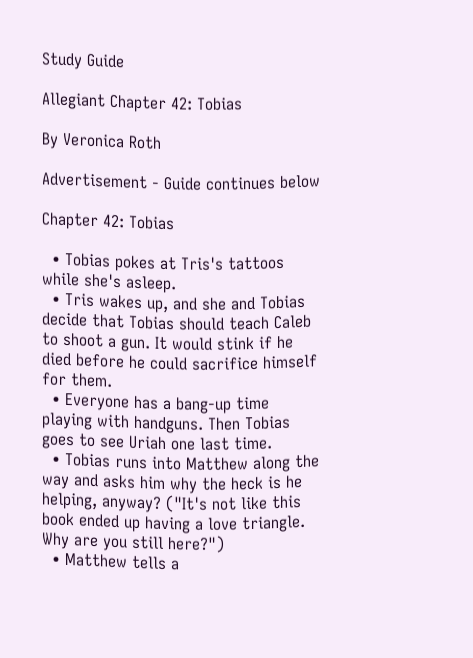Study Guide

Allegiant Chapter 42: Tobias

By Veronica Roth

Advertisement - Guide continues below

Chapter 42: Tobias

  • Tobias pokes at Tris's tattoos while she's asleep.
  • Tris wakes up, and she and Tobias decide that Tobias should teach Caleb to shoot a gun. It would stink if he died before he could sacrifice himself for them.
  • Everyone has a bang-up time playing with handguns. Then Tobias goes to see Uriah one last time.
  • Tobias runs into Matthew along the way and asks him why the heck is he helping, anyway? ("It's not like this book ended up having a love triangle. Why are you still here?")
  • Matthew tells a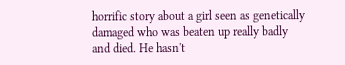horrific story about a girl seen as genetically damaged who was beaten up really badly and died. He hasn't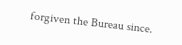forgiven the Bureau since.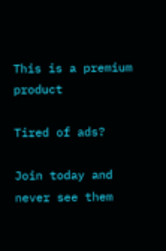This is a premium product

Tired of ads?

Join today and never see them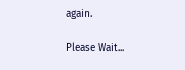again.

Please Wait...